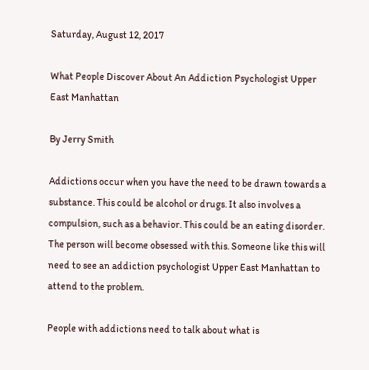Saturday, August 12, 2017

What People Discover About An Addiction Psychologist Upper East Manhattan

By Jerry Smith

Addictions occur when you have the need to be drawn towards a substance. This could be alcohol or drugs. It also involves a compulsion, such as a behavior. This could be an eating disorder. The person will become obsessed with this. Someone like this will need to see an addiction psychologist Upper East Manhattan to attend to the problem.

People with addictions need to talk about what is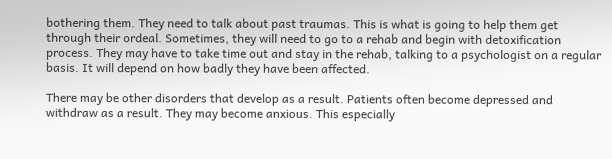bothering them. They need to talk about past traumas. This is what is going to help them get through their ordeal. Sometimes, they will need to go to a rehab and begin with detoxification process. They may have to take time out and stay in the rehab, talking to a psychologist on a regular basis. It will depend on how badly they have been affected.

There may be other disorders that develop as a result. Patients often become depressed and withdraw as a result. They may become anxious. This especially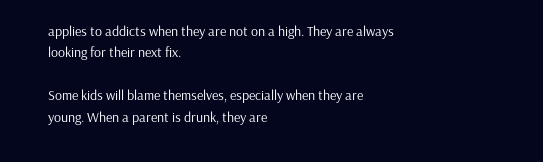applies to addicts when they are not on a high. They are always looking for their next fix.

Some kids will blame themselves, especially when they are young. When a parent is drunk, they are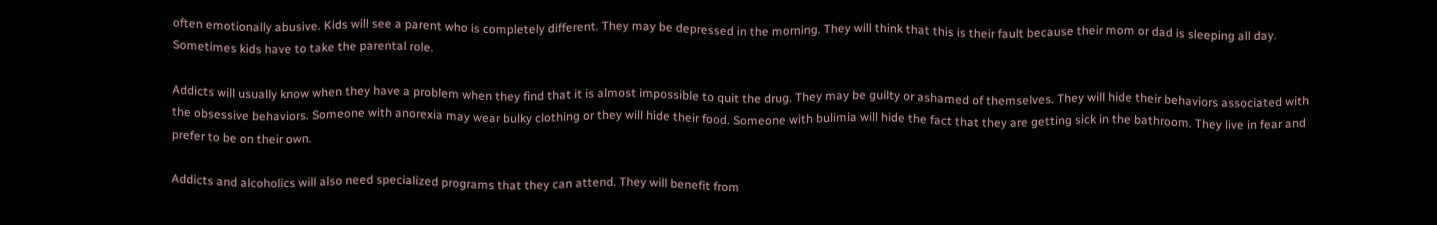often emotionally abusive. Kids will see a parent who is completely different. They may be depressed in the morning. They will think that this is their fault because their mom or dad is sleeping all day. Sometimes kids have to take the parental role.

Addicts will usually know when they have a problem when they find that it is almost impossible to quit the drug. They may be guilty or ashamed of themselves. They will hide their behaviors associated with the obsessive behaviors. Someone with anorexia may wear bulky clothing or they will hide their food. Someone with bulimia will hide the fact that they are getting sick in the bathroom. They live in fear and prefer to be on their own.

Addicts and alcoholics will also need specialized programs that they can attend. They will benefit from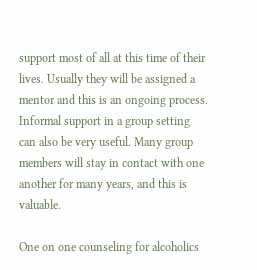support most of all at this time of their lives. Usually they will be assigned a mentor and this is an ongoing process. Informal support in a group setting can also be very useful. Many group members will stay in contact with one another for many years, and this is valuable.

One on one counseling for alcoholics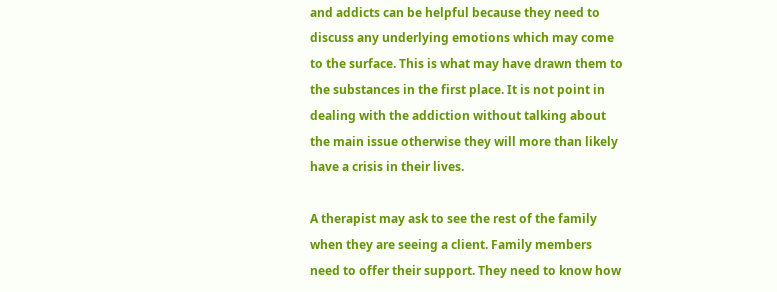and addicts can be helpful because they need to discuss any underlying emotions which may come to the surface. This is what may have drawn them to the substances in the first place. It is not point in dealing with the addiction without talking about the main issue otherwise they will more than likely have a crisis in their lives.

A therapist may ask to see the rest of the family when they are seeing a client. Family members need to offer their support. They need to know how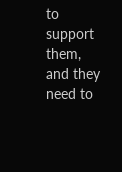to support them, and they need to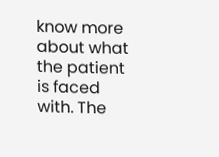know more about what the patient is faced with. The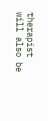therapist will also be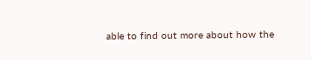able to find out more about how the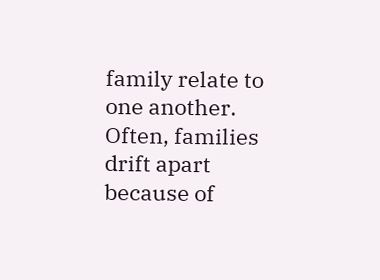family relate to one another. Often, families drift apart because of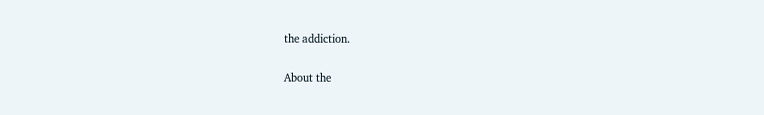the addiction.

About the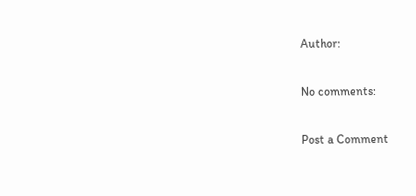Author:

No comments:

Post a Comment